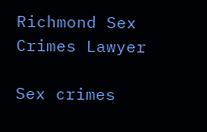Richmond Sex Crimes Lawyer

Sex crimes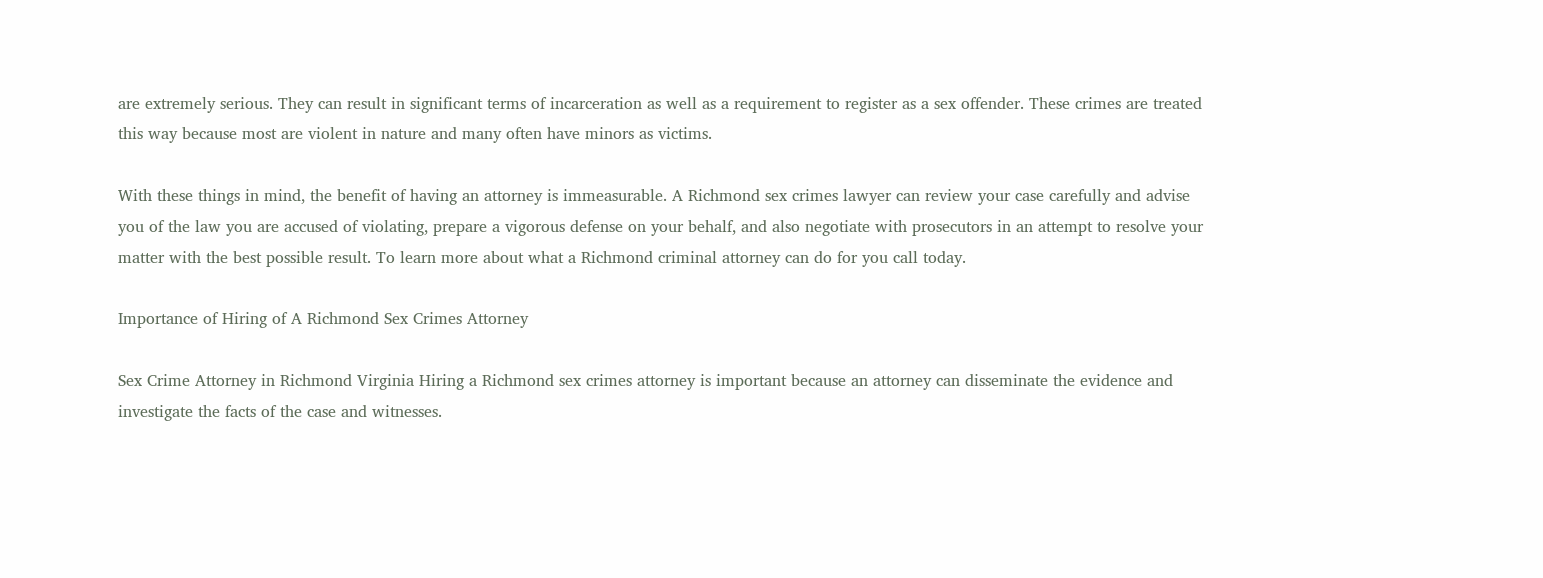are extremely serious. They can result in significant terms of incarceration as well as a requirement to register as a sex offender. These crimes are treated this way because most are violent in nature and many often have minors as victims.

With these things in mind, the benefit of having an attorney is immeasurable. A Richmond sex crimes lawyer can review your case carefully and advise you of the law you are accused of violating, prepare a vigorous defense on your behalf, and also negotiate with prosecutors in an attempt to resolve your matter with the best possible result. To learn more about what a Richmond criminal attorney can do for you call today.

Importance of Hiring of A Richmond Sex Crimes Attorney

Sex Crime Attorney in Richmond Virginia Hiring a Richmond sex crimes attorney is important because an attorney can disseminate the evidence and investigate the facts of the case and witnesses.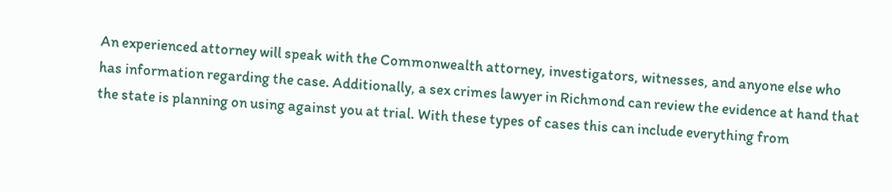An experienced attorney will speak with the Commonwealth attorney, investigators, witnesses, and anyone else who has information regarding the case. Additionally, a sex crimes lawyer in Richmond can review the evidence at hand that the state is planning on using against you at trial. With these types of cases this can include everything from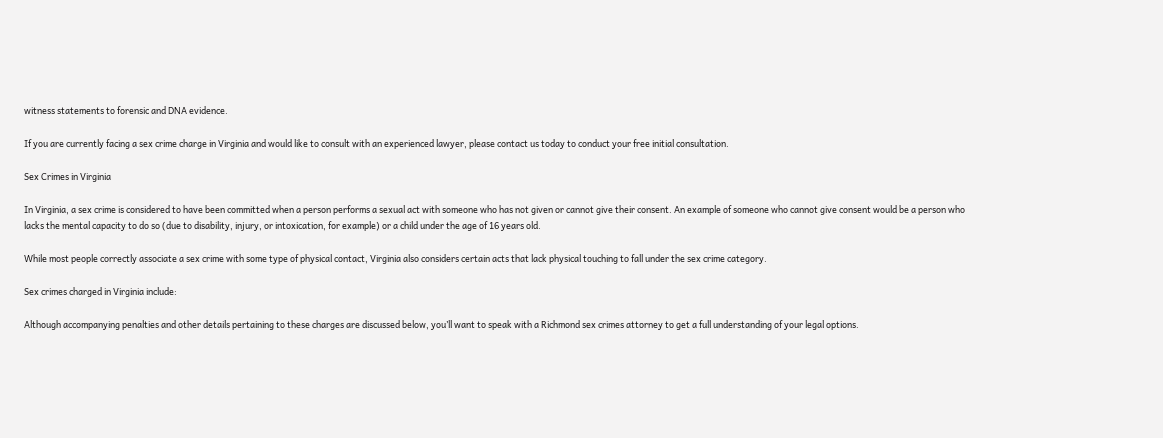witness statements to forensic and DNA evidence.

If you are currently facing a sex crime charge in Virginia and would like to consult with an experienced lawyer, please contact us today to conduct your free initial consultation.

Sex Crimes in Virginia

In Virginia, a sex crime is considered to have been committed when a person performs a sexual act with someone who has not given or cannot give their consent. An example of someone who cannot give consent would be a person who lacks the mental capacity to do so (due to disability, injury, or intoxication, for example) or a child under the age of 16 years old.

While most people correctly associate a sex crime with some type of physical contact, Virginia also considers certain acts that lack physical touching to fall under the sex crime category.

Sex crimes charged in Virginia include:

Although accompanying penalties and other details pertaining to these charges are discussed below, you’ll want to speak with a Richmond sex crimes attorney to get a full understanding of your legal options.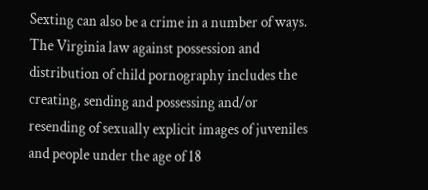Sexting can also be a crime in a number of ways. The Virginia law against possession and distribution of child pornography includes the creating, sending and possessing and/or resending of sexually explicit images of juveniles and people under the age of 18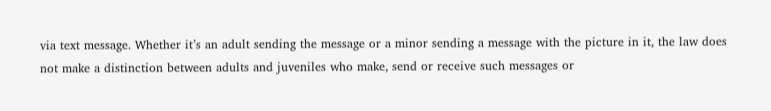via text message. Whether it’s an adult sending the message or a minor sending a message with the picture in it, the law does not make a distinction between adults and juveniles who make, send or receive such messages or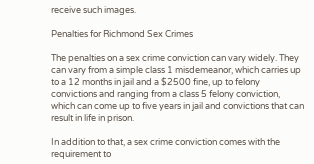receive such images.

Penalties for Richmond Sex Crimes

The penalties on a sex crime conviction can vary widely. They can vary from a simple class 1 misdemeanor, which carries up to a 12 months in jail and a $2500 fine, up to felony convictions and ranging from a class 5 felony conviction, which can come up to five years in jail and convictions that can result in life in prison.

In addition to that, a sex crime conviction comes with the requirement to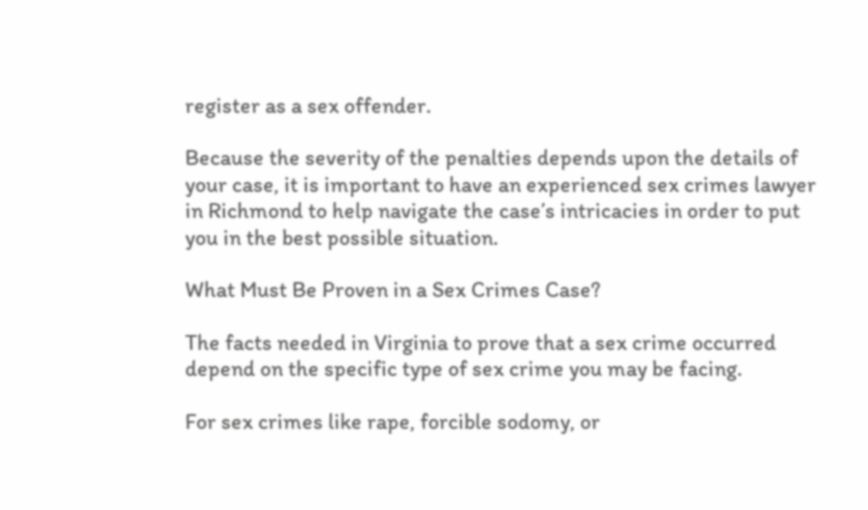register as a sex offender.

Because the severity of the penalties depends upon the details of your case, it is important to have an experienced sex crimes lawyer in Richmond to help navigate the case’s intricacies in order to put you in the best possible situation.

What Must Be Proven in a Sex Crimes Case?

The facts needed in Virginia to prove that a sex crime occurred depend on the specific type of sex crime you may be facing.

For sex crimes like rape, forcible sodomy, or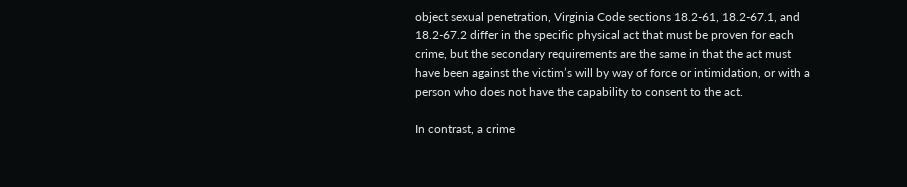object sexual penetration, Virginia Code sections 18.2-61, 18.2-67.1, and 18.2-67.2 differ in the specific physical act that must be proven for each crime, but the secondary requirements are the same in that the act must have been against the victim’s will by way of force or intimidation, or with a person who does not have the capability to consent to the act.

In contrast, a crime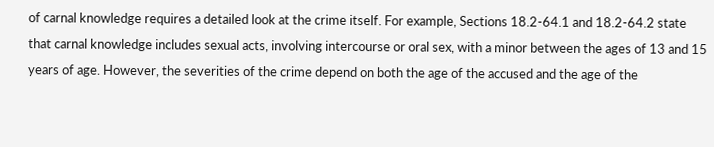of carnal knowledge requires a detailed look at the crime itself. For example, Sections 18.2-64.1 and 18.2-64.2 state that carnal knowledge includes sexual acts, involving intercourse or oral sex, with a minor between the ages of 13 and 15 years of age. However, the severities of the crime depend on both the age of the accused and the age of the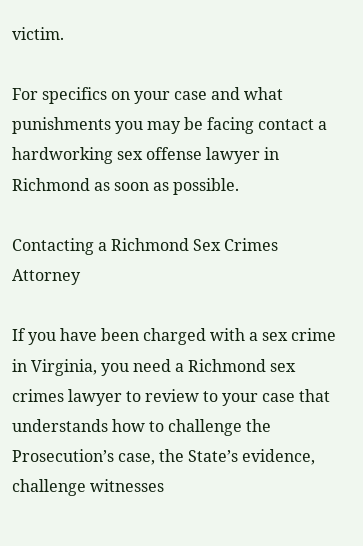victim.

For specifics on your case and what punishments you may be facing contact a hardworking sex offense lawyer in Richmond as soon as possible.

Contacting a Richmond Sex Crimes Attorney

If you have been charged with a sex crime in Virginia, you need a Richmond sex crimes lawyer to review to your case that understands how to challenge the Prosecution’s case, the State’s evidence, challenge witnesses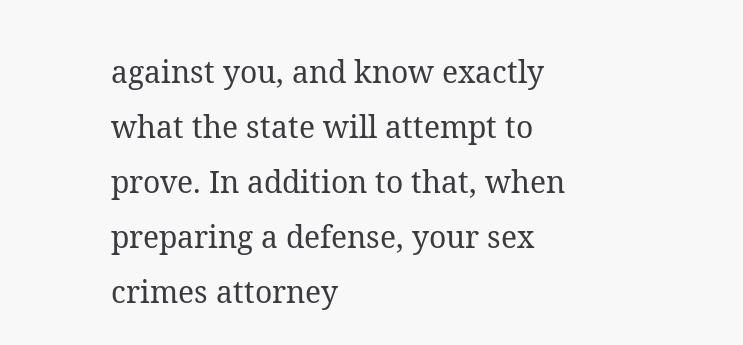against you, and know exactly what the state will attempt to prove. In addition to that, when preparing a defense, your sex crimes attorney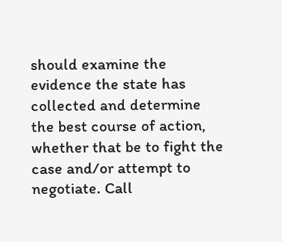should examine the evidence the state has collected and determine the best course of action, whether that be to fight the case and/or attempt to negotiate. Call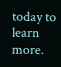today to learn more.